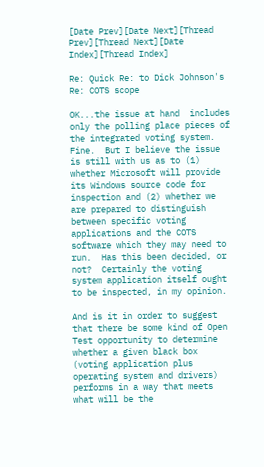[Date Prev][Date Next][Thread Prev][Thread Next][Date Index][Thread Index]

Re: Quick Re: to Dick Johnson's Re: COTS scope

OK...the issue at hand  includes only the polling place pieces of the integrated voting system.  Fine.  But I believe the issue is still with us as to (1) whether Microsoft will provide its Windows source code for inspection and (2) whether we are prepared to distinguish between specific voting applications and the COTS software which they may need to run.  Has this been decided, or not?  Certainly the voting system application itself ought to be inspected, in my opinion.

And is it in order to suggest that there be some kind of Open Test opportunity to determine whether a given black box (voting application plus operating system and drivers) performs in a way that meets what will be the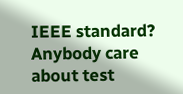IEEE standard?  Anybody care about test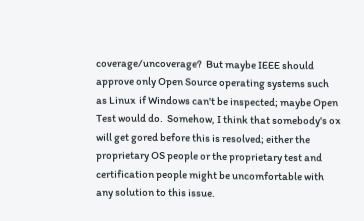coverage/uncoverage?  But maybe IEEE should approve only Open Source operating systems such as Linux  if Windows can't be inspected; maybe Open Test would do.  Somehow, I think that somebody's ox will get gored before this is resolved; either the proprietary OS people or the proprietary test and certification people might be uncomfortable with any solution to this issue.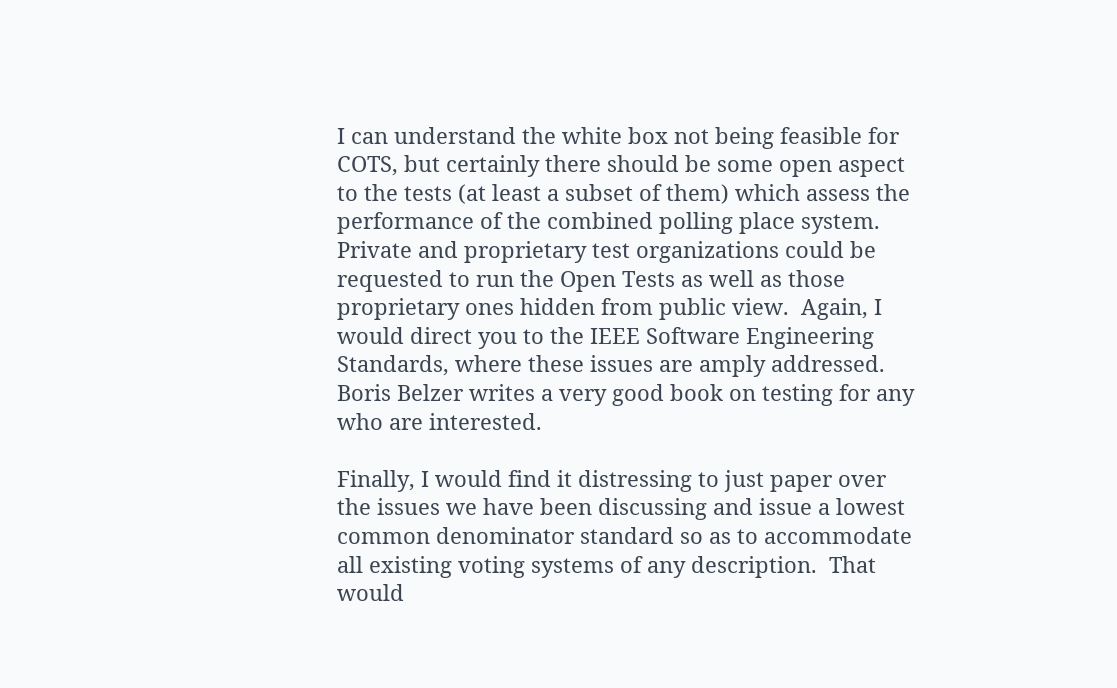I can understand the white box not being feasible for COTS, but certainly there should be some open aspect to the tests (at least a subset of them) which assess the performance of the combined polling place system.   Private and proprietary test organizations could be requested to run the Open Tests as well as those proprietary ones hidden from public view.  Again, I would direct you to the IEEE Software Engineering Standards, where these issues are amply addressed.  Boris Belzer writes a very good book on testing for any who are interested.

Finally, I would find it distressing to just paper over the issues we have been discussing and issue a lowest common denominator standard so as to accommodate all existing voting systems of any description.  That would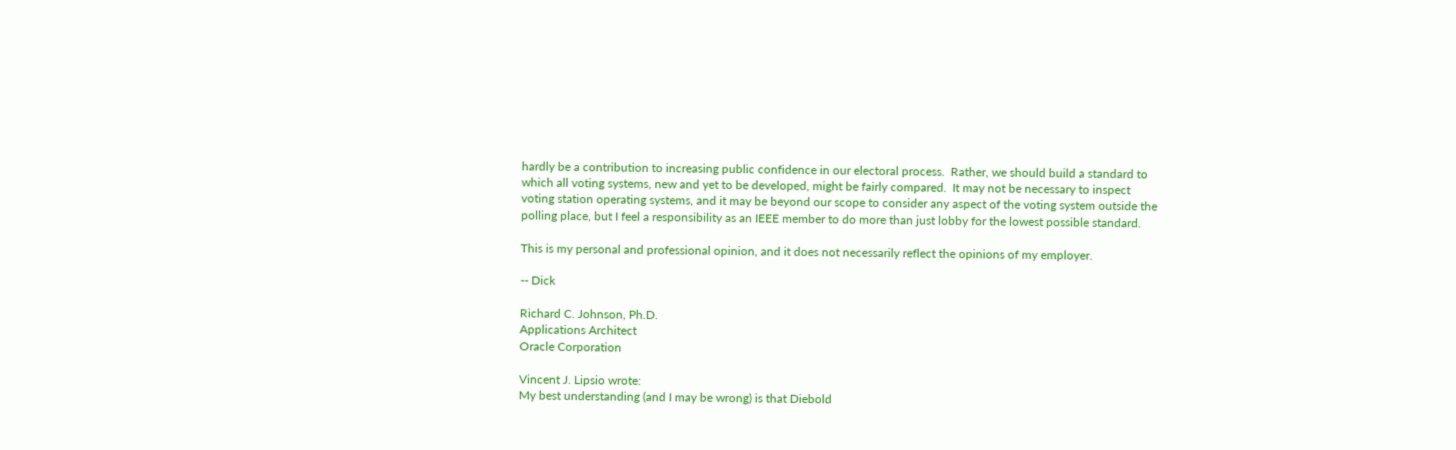hardly be a contribution to increasing public confidence in our electoral process.  Rather, we should build a standard to which all voting systems, new and yet to be developed, might be fairly compared.  It may not be necessary to inspect voting station operating systems, and it may be beyond our scope to consider any aspect of the voting system outside the polling place, but I feel a responsibility as an IEEE member to do more than just lobby for the lowest possible standard.

This is my personal and professional opinion, and it does not necessarily reflect the opinions of my employer.

-- Dick

Richard C. Johnson, Ph.D.
Applications Architect
Oracle Corporation

Vincent J. Lipsio wrote:
My best understanding (and I may be wrong) is that Diebold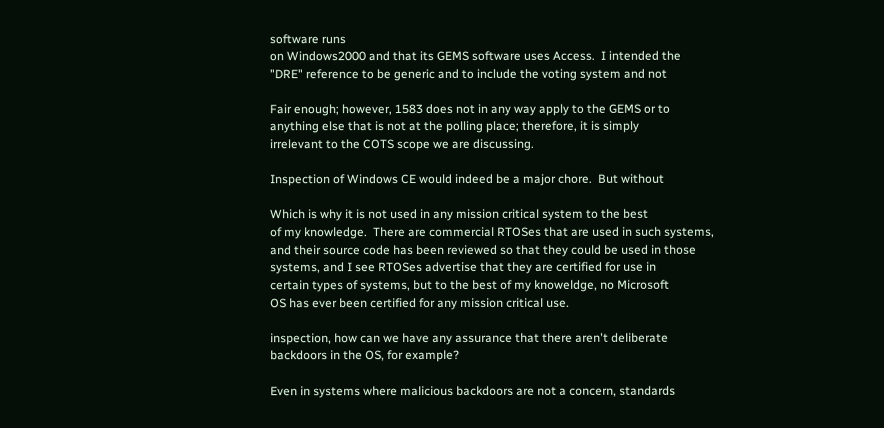software runs
on Windows2000 and that its GEMS software uses Access.  I intended the
"DRE" reference to be generic and to include the voting system and not

Fair enough; however, 1583 does not in any way apply to the GEMS or to
anything else that is not at the polling place; therefore, it is simply
irrelevant to the COTS scope we are discussing.

Inspection of Windows CE would indeed be a major chore.  But without

Which is why it is not used in any mission critical system to the best
of my knowledge.  There are commercial RTOSes that are used in such systems,
and their source code has been reviewed so that they could be used in those
systems, and I see RTOSes advertise that they are certified for use in
certain types of systems, but to the best of my knoweldge, no Microsoft
OS has ever been certified for any mission critical use.

inspection, how can we have any assurance that there aren't deliberate
backdoors in the OS, for example?

Even in systems where malicious backdoors are not a concern, standards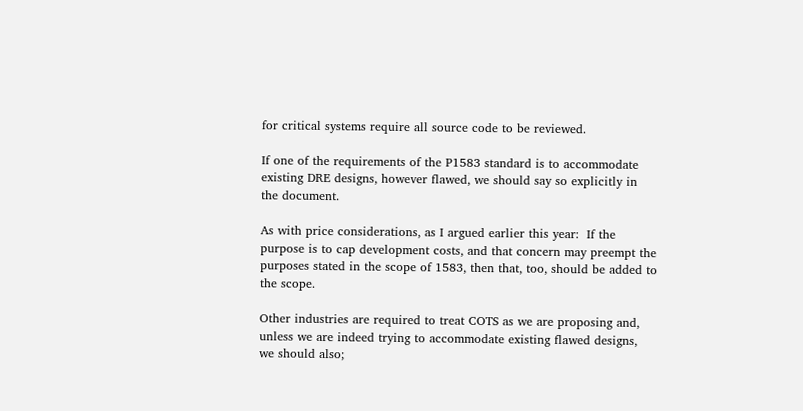for critical systems require all source code to be reviewed.

If one of the requirements of the P1583 standard is to accommodate
existing DRE designs, however flawed, we should say so explicitly in
the document.

As with price considerations, as I argued earlier this year:  If the
purpose is to cap development costs, and that concern may preempt the
purposes stated in the scope of 1583, then that, too, should be added to
the scope.

Other industries are required to treat COTS as we are proposing and,
unless we are indeed trying to accommodate existing flawed designs,
we should also;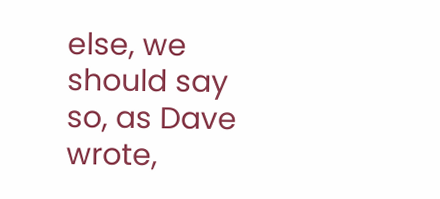else, we should say so, as Dave wrote,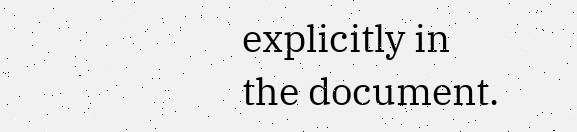explicitly in
the document.